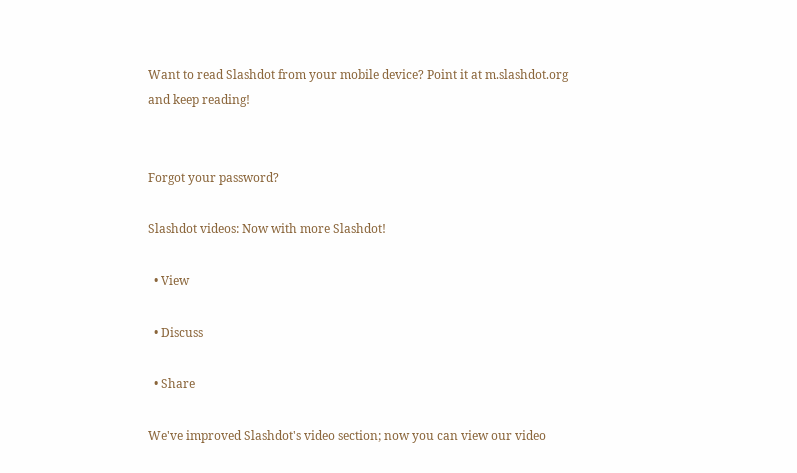Want to read Slashdot from your mobile device? Point it at m.slashdot.org and keep reading!


Forgot your password?

Slashdot videos: Now with more Slashdot!

  • View

  • Discuss

  • Share

We've improved Slashdot's video section; now you can view our video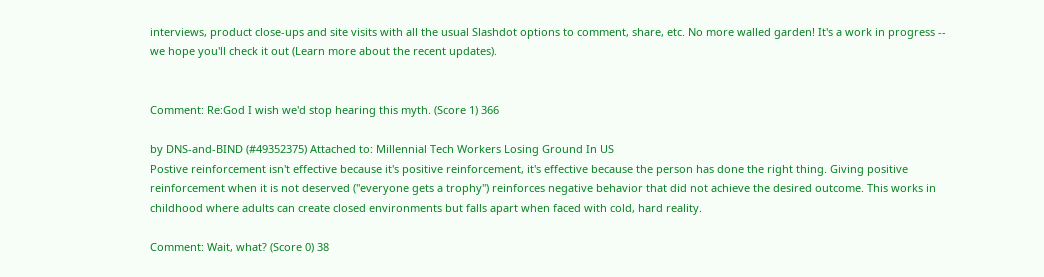interviews, product close-ups and site visits with all the usual Slashdot options to comment, share, etc. No more walled garden! It's a work in progress -- we hope you'll check it out (Learn more about the recent updates).


Comment: Re:God I wish we'd stop hearing this myth. (Score 1) 366

by DNS-and-BIND (#49352375) Attached to: Millennial Tech Workers Losing Ground In US
Postive reinforcement isn't effective because it's positive reinforcement, it's effective because the person has done the right thing. Giving positive reinforcement when it is not deserved ("everyone gets a trophy") reinforces negative behavior that did not achieve the desired outcome. This works in childhood where adults can create closed environments but falls apart when faced with cold, hard reality.

Comment: Wait, what? (Score 0) 38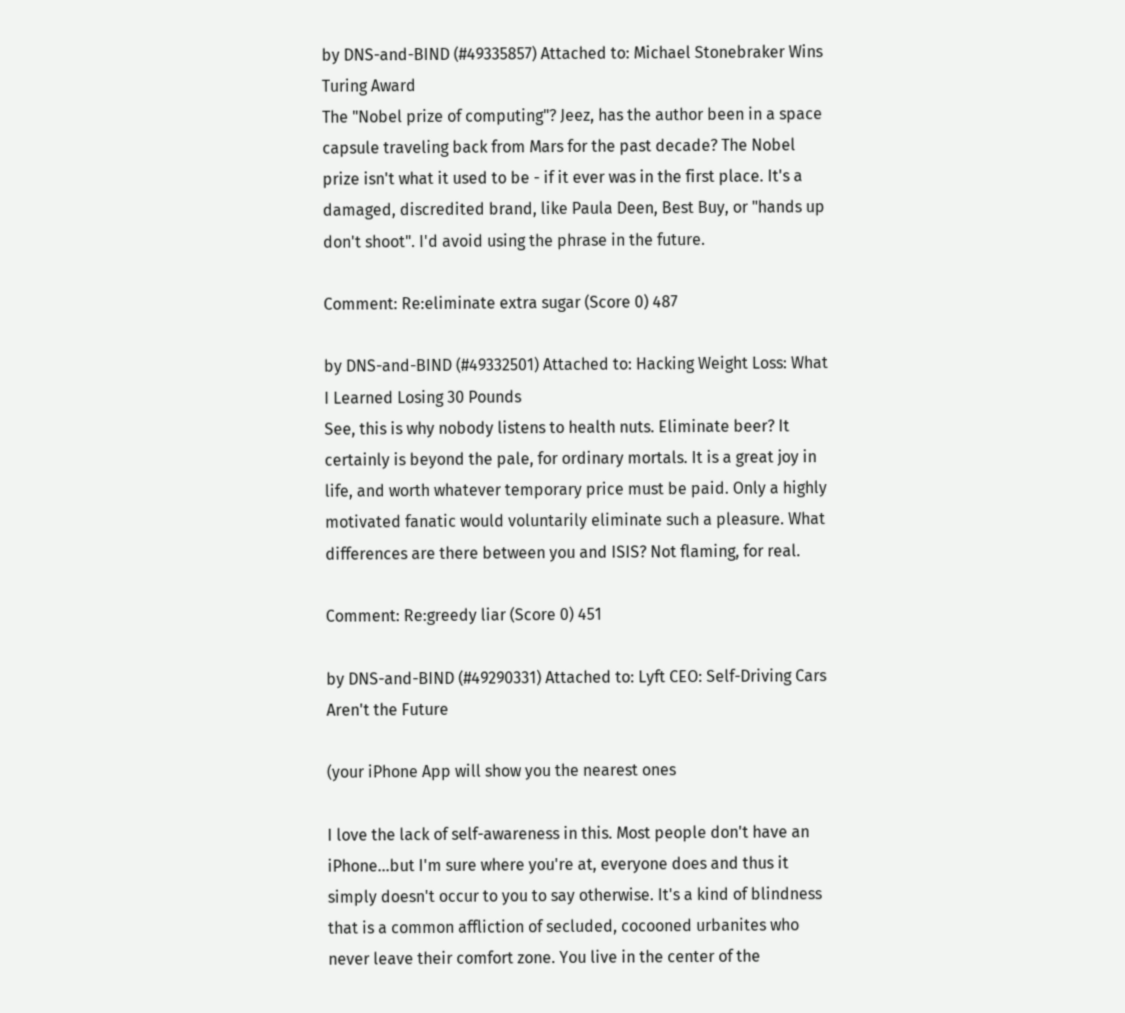by DNS-and-BIND (#49335857) Attached to: Michael Stonebraker Wins Turing Award
The "Nobel prize of computing"? Jeez, has the author been in a space capsule traveling back from Mars for the past decade? The Nobel prize isn't what it used to be - if it ever was in the first place. It's a damaged, discredited brand, like Paula Deen, Best Buy, or "hands up don't shoot". I'd avoid using the phrase in the future.

Comment: Re:eliminate extra sugar (Score 0) 487

by DNS-and-BIND (#49332501) Attached to: Hacking Weight Loss: What I Learned Losing 30 Pounds
See, this is why nobody listens to health nuts. Eliminate beer? It certainly is beyond the pale, for ordinary mortals. It is a great joy in life, and worth whatever temporary price must be paid. Only a highly motivated fanatic would voluntarily eliminate such a pleasure. What differences are there between you and ISIS? Not flaming, for real.

Comment: Re:greedy liar (Score 0) 451

by DNS-and-BIND (#49290331) Attached to: Lyft CEO: Self-Driving Cars Aren't the Future

(your iPhone App will show you the nearest ones

I love the lack of self-awareness in this. Most people don't have an iPhone...but I'm sure where you're at, everyone does and thus it simply doesn't occur to you to say otherwise. It's a kind of blindness that is a common affliction of secluded, cocooned urbanites who never leave their comfort zone. You live in the center of the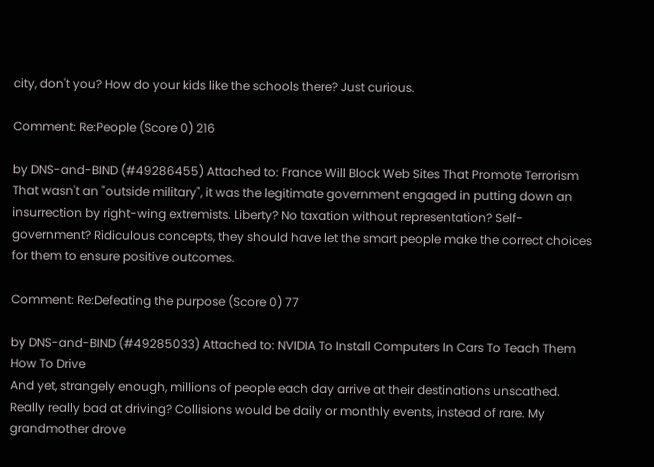city, don't you? How do your kids like the schools there? Just curious.

Comment: Re:People (Score 0) 216

by DNS-and-BIND (#49286455) Attached to: France Will Block Web Sites That Promote Terrorism
That wasn't an "outside military", it was the legitimate government engaged in putting down an insurrection by right-wing extremists. Liberty? No taxation without representation? Self-government? Ridiculous concepts, they should have let the smart people make the correct choices for them to ensure positive outcomes.

Comment: Re:Defeating the purpose (Score 0) 77

by DNS-and-BIND (#49285033) Attached to: NVIDIA To Install Computers In Cars To Teach Them How To Drive
And yet, strangely enough, millions of people each day arrive at their destinations unscathed. Really really bad at driving? Collisions would be daily or monthly events, instead of rare. My grandmother drove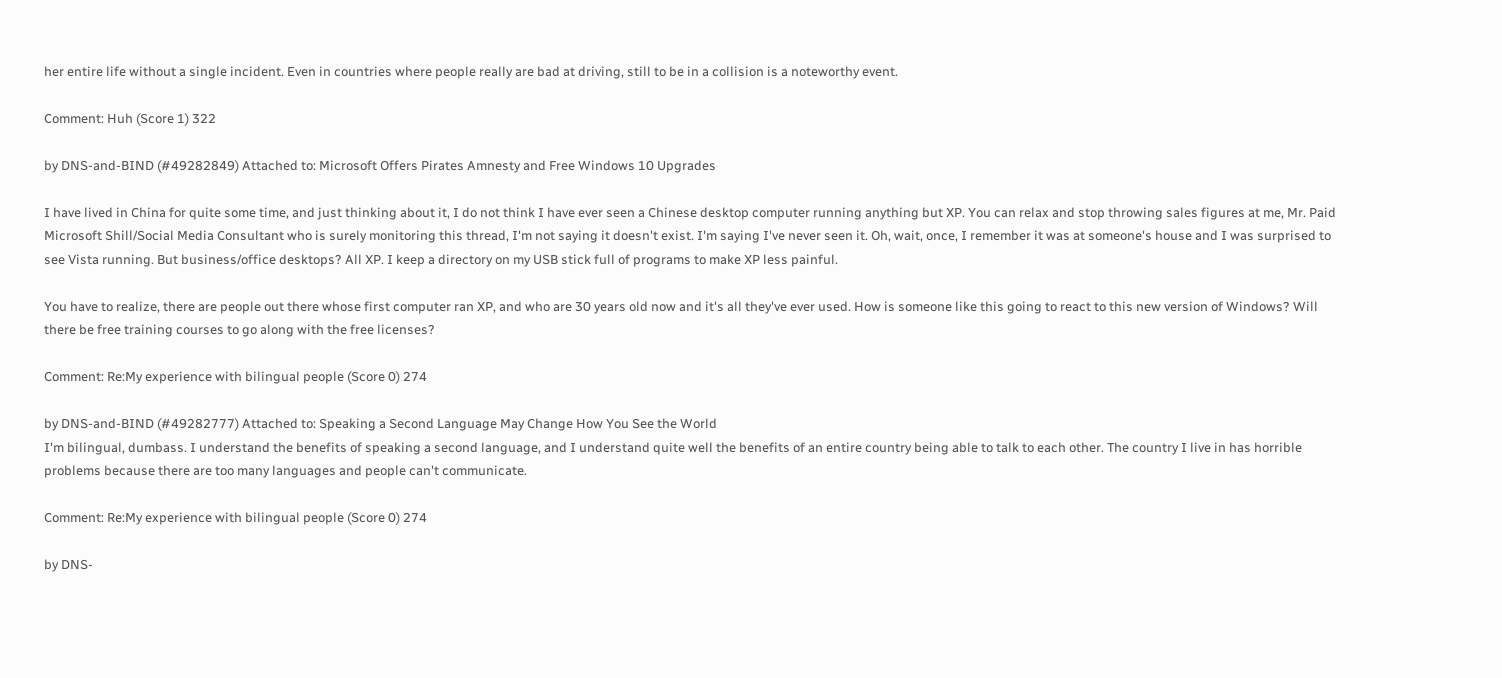her entire life without a single incident. Even in countries where people really are bad at driving, still to be in a collision is a noteworthy event.

Comment: Huh (Score 1) 322

by DNS-and-BIND (#49282849) Attached to: Microsoft Offers Pirates Amnesty and Free Windows 10 Upgrades

I have lived in China for quite some time, and just thinking about it, I do not think I have ever seen a Chinese desktop computer running anything but XP. You can relax and stop throwing sales figures at me, Mr. Paid Microsoft Shill/Social Media Consultant who is surely monitoring this thread, I'm not saying it doesn't exist. I'm saying I've never seen it. Oh, wait, once, I remember it was at someone's house and I was surprised to see Vista running. But business/office desktops? All XP. I keep a directory on my USB stick full of programs to make XP less painful.

You have to realize, there are people out there whose first computer ran XP, and who are 30 years old now and it's all they've ever used. How is someone like this going to react to this new version of Windows? Will there be free training courses to go along with the free licenses?

Comment: Re:My experience with bilingual people (Score 0) 274

by DNS-and-BIND (#49282777) Attached to: Speaking a Second Language May Change How You See the World
I'm bilingual, dumbass. I understand the benefits of speaking a second language, and I understand quite well the benefits of an entire country being able to talk to each other. The country I live in has horrible problems because there are too many languages and people can't communicate.

Comment: Re:My experience with bilingual people (Score 0) 274

by DNS-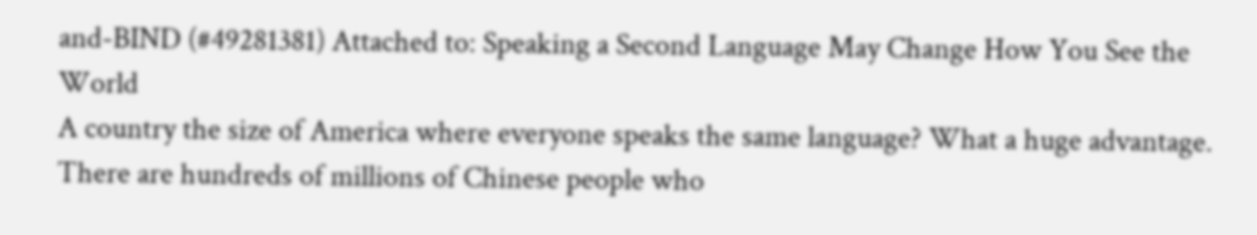and-BIND (#49281381) Attached to: Speaking a Second Language May Change How You See the World
A country the size of America where everyone speaks the same language? What a huge advantage. There are hundreds of millions of Chinese people who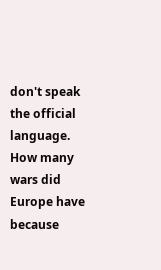don't speak the official language. How many wars did Europe have because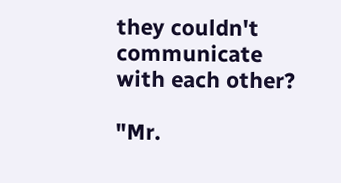they couldn't communicate with each other?

"Mr.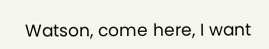Watson, come here, I want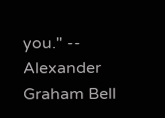you." -- Alexander Graham Bell